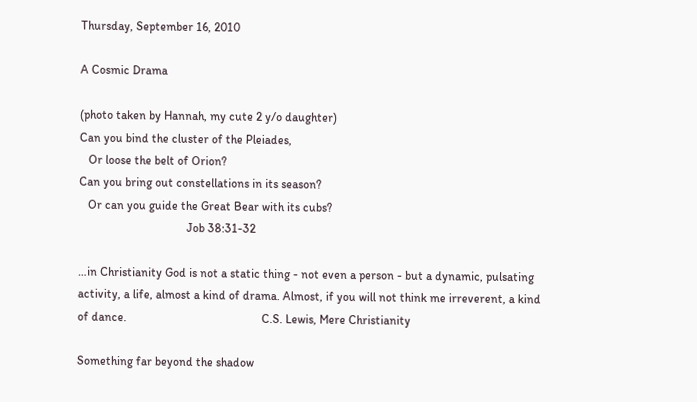Thursday, September 16, 2010

A Cosmic Drama

(photo taken by Hannah, my cute 2 y/o daughter)
Can you bind the cluster of the Pleiades,
   Or loose the belt of Orion?
Can you bring out constellations in its season?
   Or can you guide the Great Bear with its cubs?
                                    Job 38:31-32

…in Christianity God is not a static thing - not even a person - but a dynamic, pulsating activity, a life, almost a kind of drama. Almost, if you will not think me irreverent, a kind of dance.                                             C.S. Lewis, Mere Christianity

Something far beyond the shadow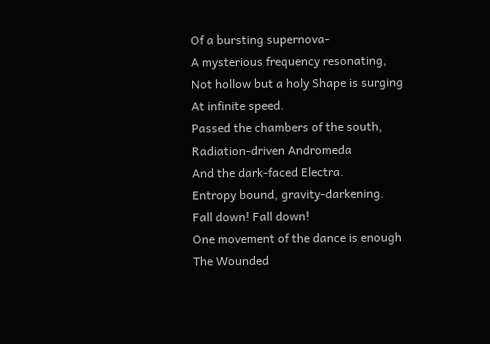Of a bursting supernova-
A mysterious frequency resonating,
Not hollow but a holy Shape is surging
At infinite speed.
Passed the chambers of the south,
Radiation-driven Andromeda
And the dark-faced Electra.
Entropy bound, gravity-darkening.
Fall down! Fall down!
One movement of the dance is enough
The Wounded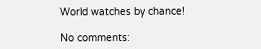World watches by chance!

No comments: